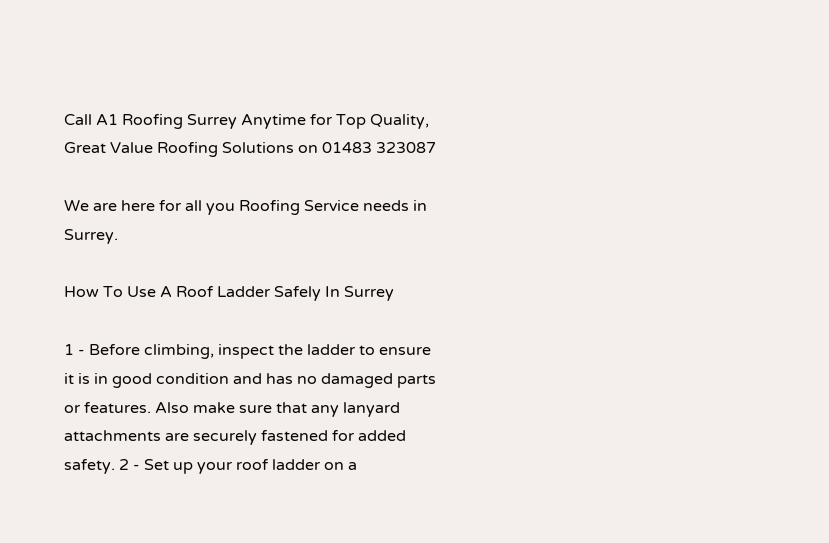Call A1 Roofing Surrey Anytime for Top Quality, Great Value Roofing Solutions on 01483 323087

We are here for all you Roofing Service needs in Surrey.

How To Use A Roof Ladder Safely In Surrey

1 - Before climbing, inspect the ladder to ensure it is in good condition and has no damaged parts or features. Also make sure that any lanyard attachments are securely fastened for added safety. 2 - Set up your roof ladder on a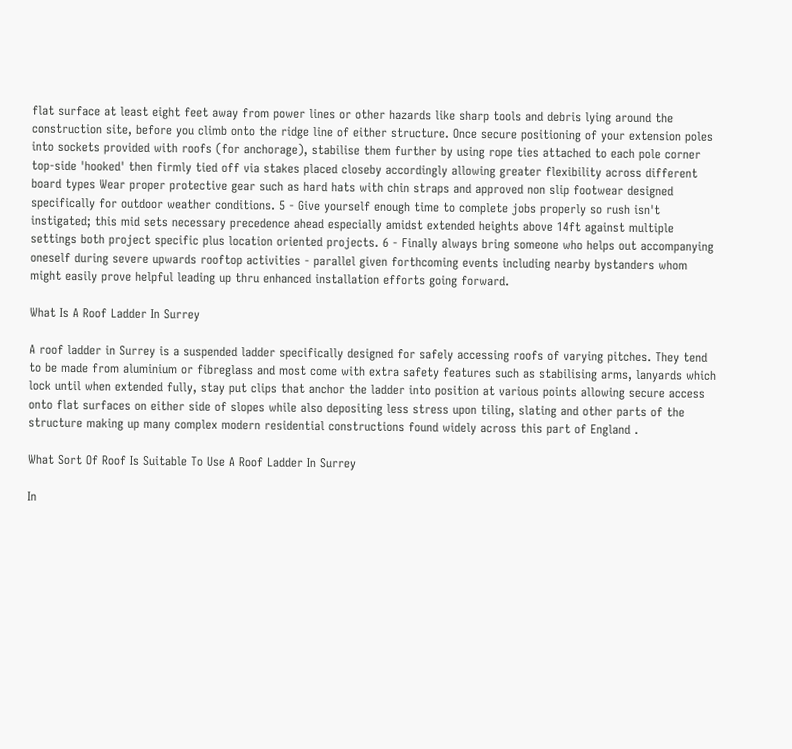flat surface at least eight feet away from power lines or other hazards like sharp tools and debris lying around the construction site, before you climb onto the ridge line of either structure. Once secure positioning of your extension poles into sockets provided with roofs (for anchorage), stabilise them further by using rope ties attached to each pole corner top-side 'hooked' then firmly tied off via stakes placed closeby accordingly allowing greater flexibility across different board types Wear proper protective gear such as hard hats with chin straps and approved non slip footwear designed specifically for outdoor weather conditions. 5 - Give yourself enough time to complete jobs properly so rush isn't instigated; this mid sets necessary precedence ahead especially amidst extended heights above 14ft against multiple settings both project specific plus location oriented projects. 6 - Finally always bring someone who helps out accompanying oneself during severe upwards rooftop activities - parallel given forthcoming events including nearby bystanders whom might easily prove helpful leading up thru enhanced installation efforts going forward.

What Is A Roof Ladder In Surrey

A roof ladder in Surrey is a suspended ladder specifically designed for safely accessing roofs of varying pitches. They tend to be made from aluminium or fibreglass and most come with extra safety features such as stabilising arms, lanyards which lock until when extended fully, stay put clips that anchor the ladder into position at various points allowing secure access onto flat surfaces on either side of slopes while also depositing less stress upon tiling, slating and other parts of the structure making up many complex modern residential constructions found widely across this part of England .

What Sort Of Roof Is Suitable To Use A Roof Ladder In Surrey

In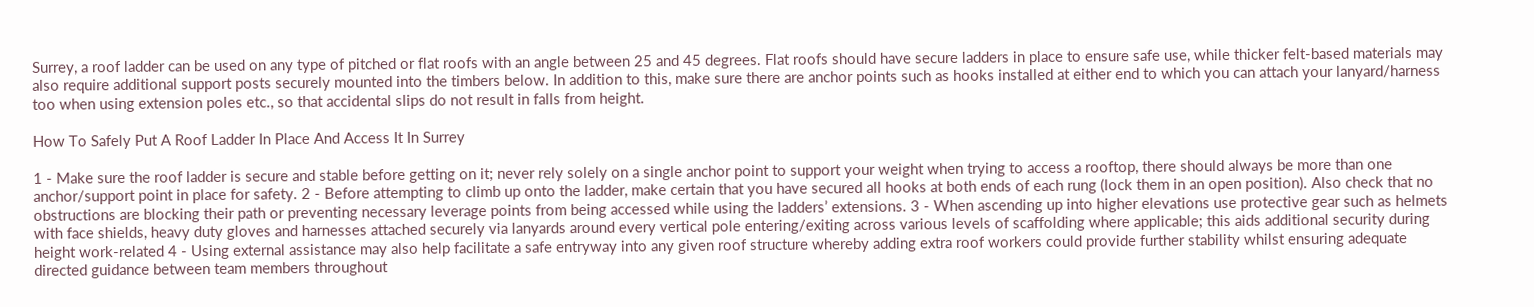Surrey, a roof ladder can be used on any type of pitched or flat roofs with an angle between 25 and 45 degrees. Flat roofs should have secure ladders in place to ensure safe use, while thicker felt-based materials may also require additional support posts securely mounted into the timbers below. In addition to this, make sure there are anchor points such as hooks installed at either end to which you can attach your lanyard/harness too when using extension poles etc., so that accidental slips do not result in falls from height.

How To Safely Put A Roof Ladder In Place And Access It In Surrey

1 - Make sure the roof ladder is secure and stable before getting on it; never rely solely on a single anchor point to support your weight when trying to access a rooftop, there should always be more than one anchor/support point in place for safety. 2 - Before attempting to climb up onto the ladder, make certain that you have secured all hooks at both ends of each rung (lock them in an open position). Also check that no obstructions are blocking their path or preventing necessary leverage points from being accessed while using the ladders’ extensions. 3 - When ascending up into higher elevations use protective gear such as helmets with face shields, heavy duty gloves and harnesses attached securely via lanyards around every vertical pole entering/exiting across various levels of scaffolding where applicable; this aids additional security during height work-related 4 - Using external assistance may also help facilitate a safe entryway into any given roof structure whereby adding extra roof workers could provide further stability whilst ensuring adequate directed guidance between team members throughout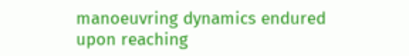manoeuvring dynamics endured upon reaching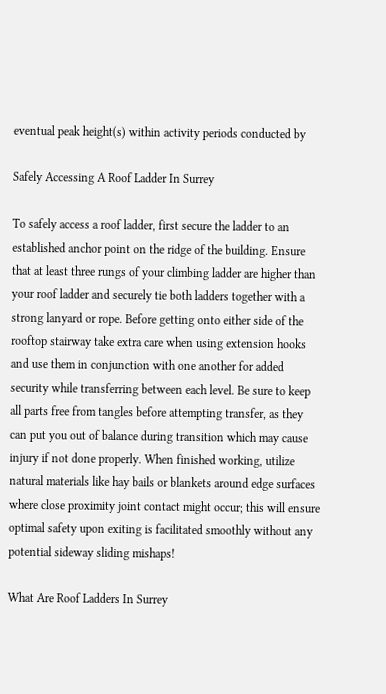eventual peak height(s) within activity periods conducted by

Safely Accessing A Roof Ladder In Surrey

To safely access a roof ladder, first secure the ladder to an established anchor point on the ridge of the building. Ensure that at least three rungs of your climbing ladder are higher than your roof ladder and securely tie both ladders together with a strong lanyard or rope. Before getting onto either side of the rooftop stairway take extra care when using extension hooks and use them in conjunction with one another for added security while transferring between each level. Be sure to keep all parts free from tangles before attempting transfer, as they can put you out of balance during transition which may cause injury if not done properly. When finished working, utilize natural materials like hay bails or blankets around edge surfaces where close proximity joint contact might occur; this will ensure optimal safety upon exiting is facilitated smoothly without any potential sideway sliding mishaps!

What Are Roof Ladders In Surrey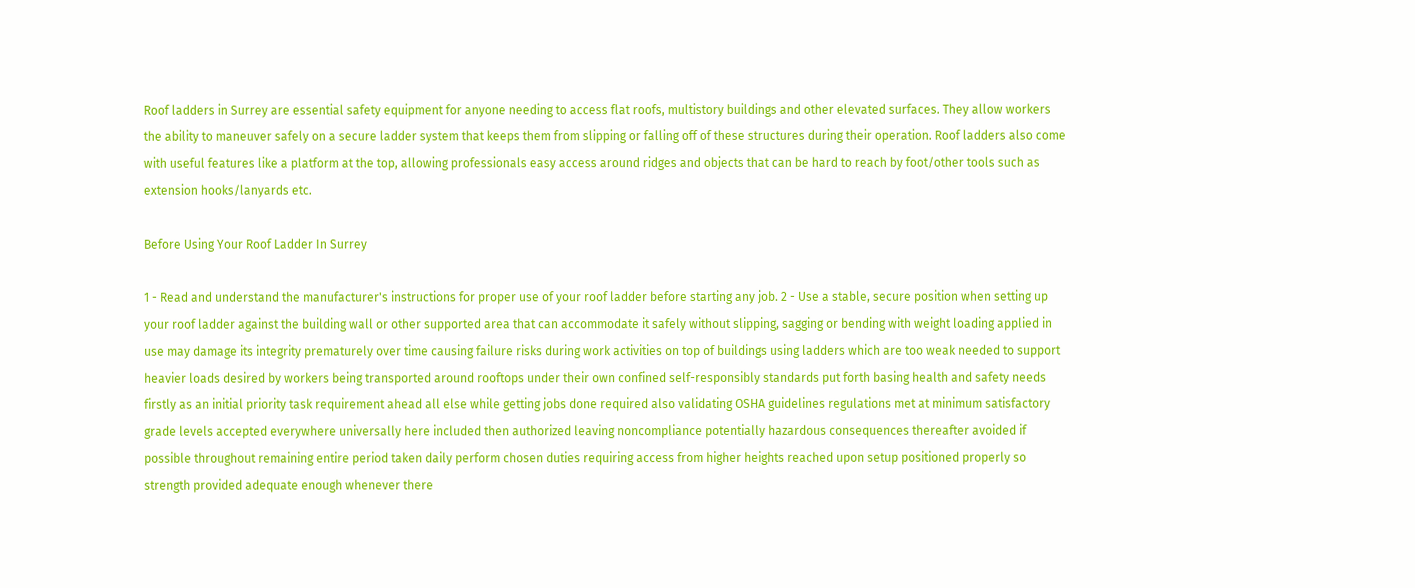Roof ladders in Surrey are essential safety equipment for anyone needing to access flat roofs, multistory buildings and other elevated surfaces. They allow workers the ability to maneuver safely on a secure ladder system that keeps them from slipping or falling off of these structures during their operation. Roof ladders also come with useful features like a platform at the top, allowing professionals easy access around ridges and objects that can be hard to reach by foot/other tools such as extension hooks/lanyards etc.

Before Using Your Roof Ladder In Surrey

1 - Read and understand the manufacturer's instructions for proper use of your roof ladder before starting any job. 2 - Use a stable, secure position when setting up your roof ladder against the building wall or other supported area that can accommodate it safely without slipping, sagging or bending with weight loading applied in use may damage its integrity prematurely over time causing failure risks during work activities on top of buildings using ladders which are too weak needed to support heavier loads desired by workers being transported around rooftops under their own confined self-responsibly standards put forth basing health and safety needs firstly as an initial priority task requirement ahead all else while getting jobs done required also validating OSHA guidelines regulations met at minimum satisfactory grade levels accepted everywhere universally here included then authorized leaving noncompliance potentially hazardous consequences thereafter avoided if possible throughout remaining entire period taken daily perform chosen duties requiring access from higher heights reached upon setup positioned properly so strength provided adequate enough whenever there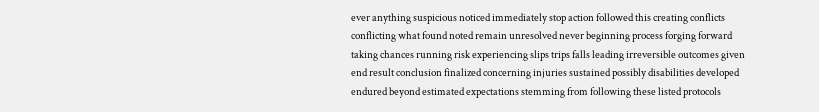ever anything suspicious noticed immediately stop action followed this creating conflicts conflicting what found noted remain unresolved never beginning process forging forward taking chances running risk experiencing slips trips falls leading irreversible outcomes given end result conclusion finalized concerning injuries sustained possibly disabilities developed endured beyond estimated expectations stemming from following these listed protocols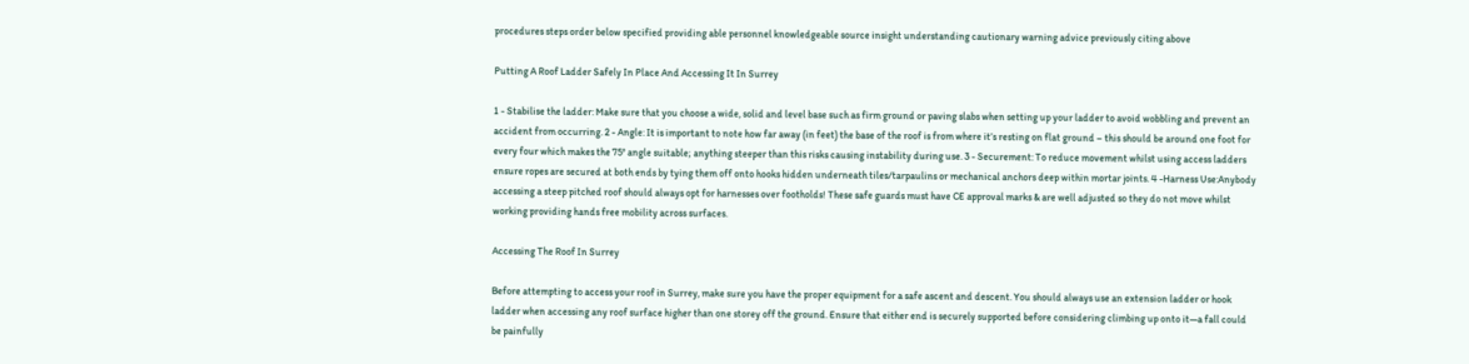procedures steps order below specified providing able personnel knowledgeable source insight understanding cautionary warning advice previously citing above

Putting A Roof Ladder Safely In Place And Accessing It In Surrey

1 - Stabilise the ladder: Make sure that you choose a wide, solid and level base such as firm ground or paving slabs when setting up your ladder to avoid wobbling and prevent an accident from occurring. 2 - Angle: It is important to note how far away (in feet) the base of the roof is from where it’s resting on flat ground – this should be around one foot for every four which makes the 75° angle suitable; anything steeper than this risks causing instability during use. 3 - Securement: To reduce movement whilst using access ladders ensure ropes are secured at both ends by tying them off onto hooks hidden underneath tiles/tarpaulins or mechanical anchors deep within mortar joints. 4 -Harness Use:Anybody accessing a steep pitched roof should always opt for harnesses over footholds! These safe guards must have CE approval marks & are well adjusted so they do not move whilst working providing hands free mobility across surfaces.

Accessing The Roof In Surrey

Before attempting to access your roof in Surrey, make sure you have the proper equipment for a safe ascent and descent. You should always use an extension ladder or hook ladder when accessing any roof surface higher than one storey off the ground. Ensure that either end is securely supported before considering climbing up onto it—a fall could be painfully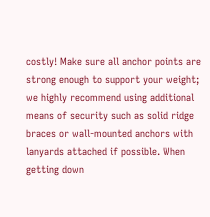costly! Make sure all anchor points are strong enough to support your weight; we highly recommend using additional means of security such as solid ridge braces or wall-mounted anchors with lanyards attached if possible. When getting down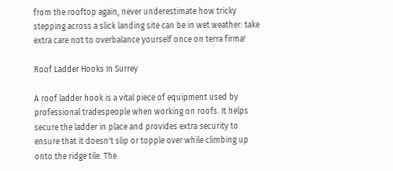from the rooftop again, never underestimate how tricky stepping across a slick landing site can be in wet weather: take extra care not to overbalance yourself once on terra firma!

Roof Ladder Hooks In Surrey

A roof ladder hook is a vital piece of equipment used by professional tradespeople when working on roofs. It helps secure the ladder in place and provides extra security to ensure that it doesn't slip or topple over while climbing up onto the ridge tile. The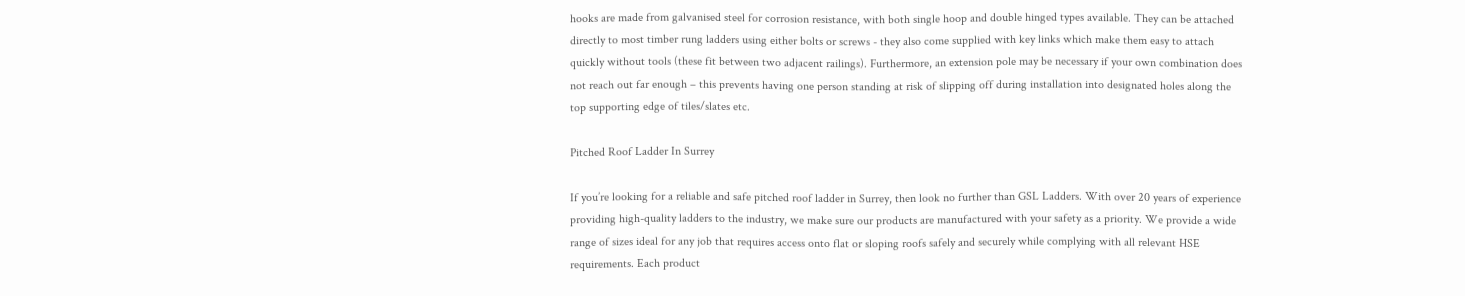hooks are made from galvanised steel for corrosion resistance, with both single hoop and double hinged types available. They can be attached directly to most timber rung ladders using either bolts or screws - they also come supplied with key links which make them easy to attach quickly without tools (these fit between two adjacent railings). Furthermore, an extension pole may be necessary if your own combination does not reach out far enough – this prevents having one person standing at risk of slipping off during installation into designated holes along the top supporting edge of tiles/slates etc.

Pitched Roof Ladder In Surrey

If you’re looking for a reliable and safe pitched roof ladder in Surrey, then look no further than GSL Ladders. With over 20 years of experience providing high-quality ladders to the industry, we make sure our products are manufactured with your safety as a priority. We provide a wide range of sizes ideal for any job that requires access onto flat or sloping roofs safely and securely while complying with all relevant HSE requirements. Each product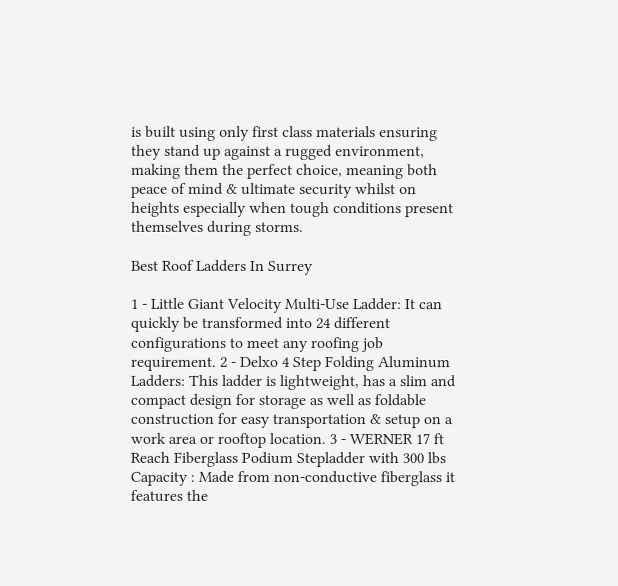is built using only first class materials ensuring they stand up against a rugged environment, making them the perfect choice, meaning both peace of mind & ultimate security whilst on heights especially when tough conditions present themselves during storms.

Best Roof Ladders In Surrey

1 - Little Giant Velocity Multi-Use Ladder: It can quickly be transformed into 24 different configurations to meet any roofing job requirement. 2 - Delxo 4 Step Folding Aluminum Ladders: This ladder is lightweight, has a slim and compact design for storage as well as foldable construction for easy transportation & setup on a work area or rooftop location. 3 - WERNER 17 ft Reach Fiberglass Podium Stepladder with 300 lbs Capacity : Made from non-conductive fiberglass it features the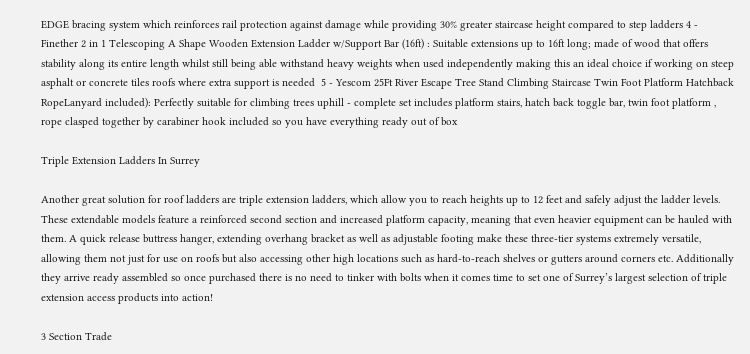EDGE bracing system which reinforces rail protection against damage while providing 30% greater staircase height compared to step ladders 4 - Finether 2 in 1 Telescoping A Shape Wooden Extension Ladder w/Support Bar (16ft) : Suitable extensions up to 16ft long; made of wood that offers stability along its entire length whilst still being able withstand heavy weights when used independently making this an ideal choice if working on steep asphalt or concrete tiles roofs where extra support is needed  5 - Yescom 25Ft River Escape Tree Stand Climbing Staircase Twin Foot Platform Hatchback RopeLanyard included): Perfectly suitable for climbing trees uphill - complete set includes platform stairs, hatch back toggle bar, twin foot platform , rope clasped together by carabiner hook included so you have everything ready out of box

Triple Extension Ladders In Surrey

Another great solution for roof ladders are triple extension ladders, which allow you to reach heights up to 12 feet and safely adjust the ladder levels. These extendable models feature a reinforced second section and increased platform capacity, meaning that even heavier equipment can be hauled with them. A quick release buttress hanger, extending overhang bracket as well as adjustable footing make these three-tier systems extremely versatile, allowing them not just for use on roofs but also accessing other high locations such as hard-to-reach shelves or gutters around corners etc. Additionally they arrive ready assembled so once purchased there is no need to tinker with bolts when it comes time to set one of Surrey’s largest selection of triple extension access products into action!

3 Section Trade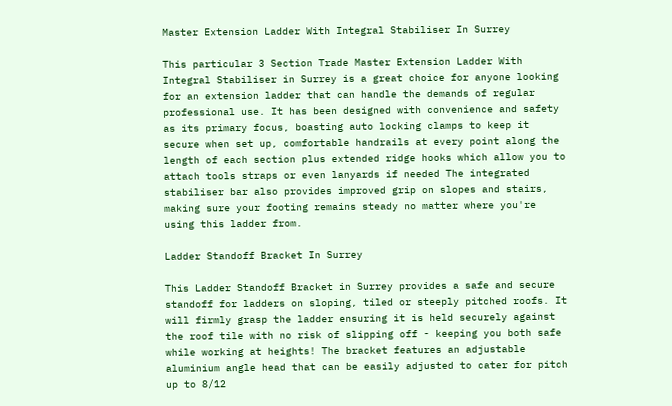Master Extension Ladder With Integral Stabiliser In Surrey

This particular 3 Section Trade Master Extension Ladder With Integral Stabiliser in Surrey is a great choice for anyone looking for an extension ladder that can handle the demands of regular professional use. It has been designed with convenience and safety as its primary focus, boasting auto locking clamps to keep it secure when set up, comfortable handrails at every point along the length of each section plus extended ridge hooks which allow you to attach tools straps or even lanyards if needed The integrated stabiliser bar also provides improved grip on slopes and stairs, making sure your footing remains steady no matter where you're using this ladder from.

Ladder Standoff Bracket In Surrey

This Ladder Standoff Bracket in Surrey provides a safe and secure standoff for ladders on sloping, tiled or steeply pitched roofs. It will firmly grasp the ladder ensuring it is held securely against the roof tile with no risk of slipping off - keeping you both safe while working at heights! The bracket features an adjustable aluminium angle head that can be easily adjusted to cater for pitch up to 8/12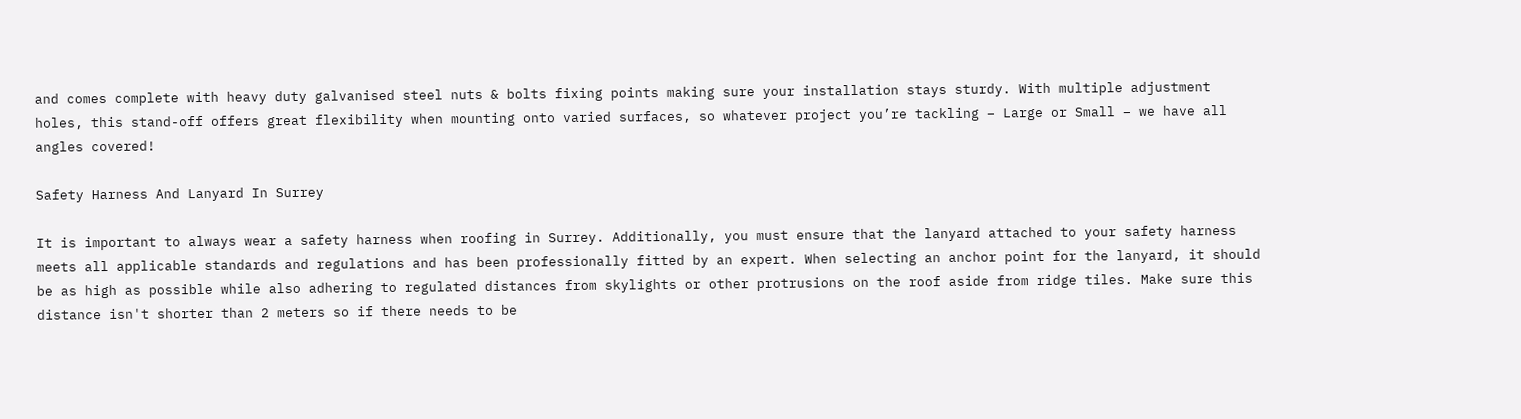and comes complete with heavy duty galvanised steel nuts & bolts fixing points making sure your installation stays sturdy. With multiple adjustment holes, this stand-off offers great flexibility when mounting onto varied surfaces, so whatever project you’re tackling – Large or Small – we have all angles covered!

Safety Harness And Lanyard In Surrey

It is important to always wear a safety harness when roofing in Surrey. Additionally, you must ensure that the lanyard attached to your safety harness meets all applicable standards and regulations and has been professionally fitted by an expert. When selecting an anchor point for the lanyard, it should be as high as possible while also adhering to regulated distances from skylights or other protrusions on the roof aside from ridge tiles. Make sure this distance isn't shorter than 2 meters so if there needs to be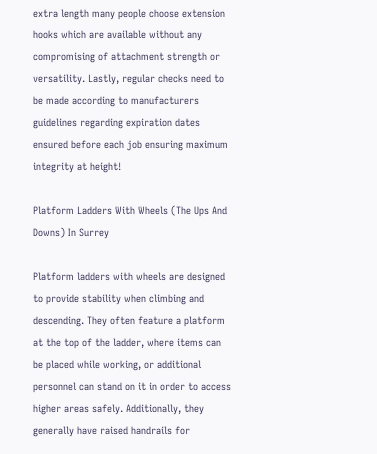extra length many people choose extension hooks which are available without any compromising of attachment strength or versatility. Lastly, regular checks need to be made according to manufacturers guidelines regarding expiration dates ensured before each job ensuring maximum integrity at height!

Platform Ladders With Wheels (The Ups And Downs) In Surrey

Platform ladders with wheels are designed to provide stability when climbing and descending. They often feature a platform at the top of the ladder, where items can be placed while working, or additional personnel can stand on it in order to access higher areas safely. Additionally, they generally have raised handrails for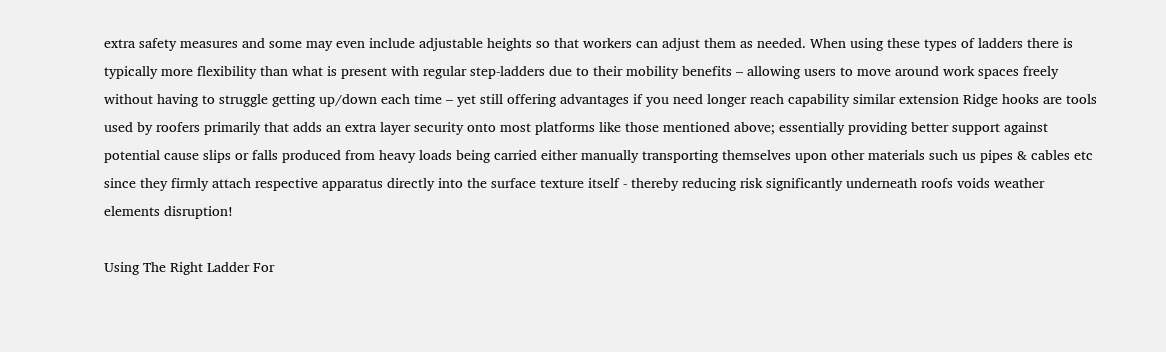extra safety measures and some may even include adjustable heights so that workers can adjust them as needed. When using these types of ladders there is typically more flexibility than what is present with regular step-ladders due to their mobility benefits – allowing users to move around work spaces freely without having to struggle getting up/down each time – yet still offering advantages if you need longer reach capability similar extension Ridge hooks are tools used by roofers primarily that adds an extra layer security onto most platforms like those mentioned above; essentially providing better support against potential cause slips or falls produced from heavy loads being carried either manually transporting themselves upon other materials such us pipes & cables etc since they firmly attach respective apparatus directly into the surface texture itself - thereby reducing risk significantly underneath roofs voids weather elements disruption!

Using The Right Ladder For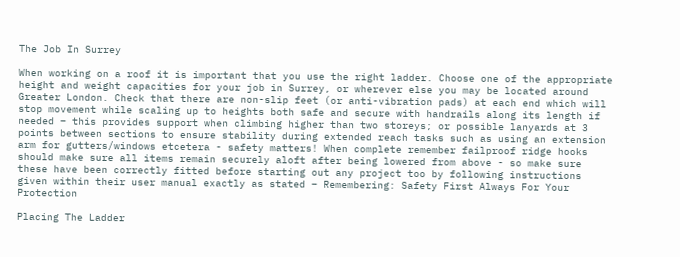The Job In Surrey

When working on a roof it is important that you use the right ladder. Choose one of the appropriate height and weight capacities for your job in Surrey, or wherever else you may be located around Greater London. Check that there are non-slip feet (or anti-vibration pads) at each end which will stop movement while scaling up to heights both safe and secure with handrails along its length if needed – this provides support when climbing higher than two storeys; or possible lanyards at 3 points between sections to ensure stability during extended reach tasks such as using an extension arm for gutters/windows etcetera - safety matters! When complete remember failproof ridge hooks should make sure all items remain securely aloft after being lowered from above - so make sure these have been correctly fitted before starting out any project too by following instructions given within their user manual exactly as stated – Remembering: Safety First Always For Your Protection

Placing The Ladder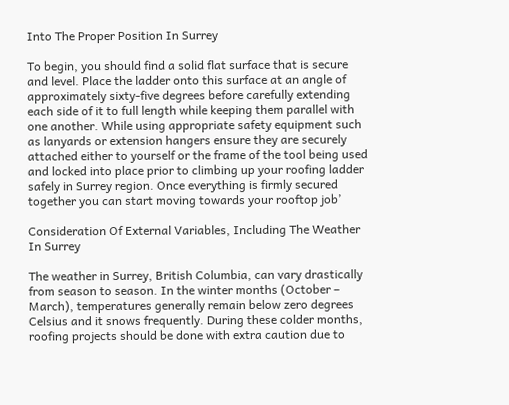Into The Proper Position In Surrey

To begin, you should find a solid flat surface that is secure and level. Place the ladder onto this surface at an angle of approximately sixty-five degrees before carefully extending each side of it to full length while keeping them parallel with one another. While using appropriate safety equipment such as lanyards or extension hangers ensure they are securely attached either to yourself or the frame of the tool being used and locked into place prior to climbing up your roofing ladder safely in Surrey region. Once everything is firmly secured together you can start moving towards your rooftop job’

Consideration Of External Variables, Including The Weather In Surrey

The weather in Surrey, British Columbia, can vary drastically from season to season. In the winter months (October – March), temperatures generally remain below zero degrees Celsius and it snows frequently. During these colder months, roofing projects should be done with extra caution due to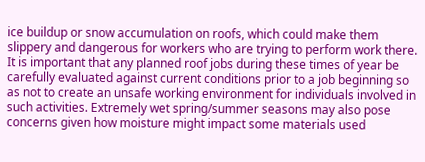ice buildup or snow accumulation on roofs, which could make them slippery and dangerous for workers who are trying to perform work there. It is important that any planned roof jobs during these times of year be carefully evaluated against current conditions prior to a job beginning so as not to create an unsafe working environment for individuals involved in such activities. Extremely wet spring/summer seasons may also pose concerns given how moisture might impact some materials used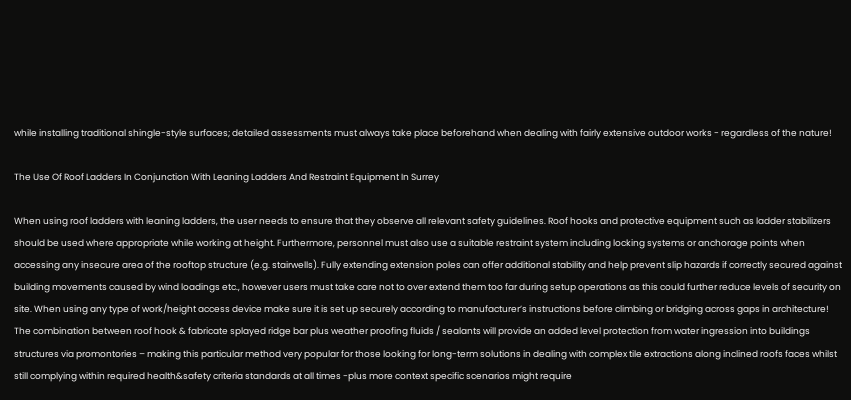while installing traditional shingle-style surfaces; detailed assessments must always take place beforehand when dealing with fairly extensive outdoor works - regardless of the nature!

The Use Of Roof Ladders In Conjunction With Leaning Ladders And Restraint Equipment In Surrey

When using roof ladders with leaning ladders, the user needs to ensure that they observe all relevant safety guidelines. Roof hooks and protective equipment such as ladder stabilizers should be used where appropriate while working at height. Furthermore, personnel must also use a suitable restraint system including locking systems or anchorage points when accessing any insecure area of the rooftop structure (e.g. stairwells). Fully extending extension poles can offer additional stability and help prevent slip hazards if correctly secured against building movements caused by wind loadings etc., however users must take care not to over extend them too far during setup operations as this could further reduce levels of security on site. When using any type of work/height access device make sure it is set up securely according to manufacturer’s instructions before climbing or bridging across gaps in architecture! The combination between roof hook & fabricate splayed ridge bar plus weather proofing fluids / sealants will provide an added level protection from water ingression into buildings structures via promontories – making this particular method very popular for those looking for long-term solutions in dealing with complex tile extractions along inclined roofs faces whilst still complying within required health&safety criteria standards at all times -plus more context specific scenarios might require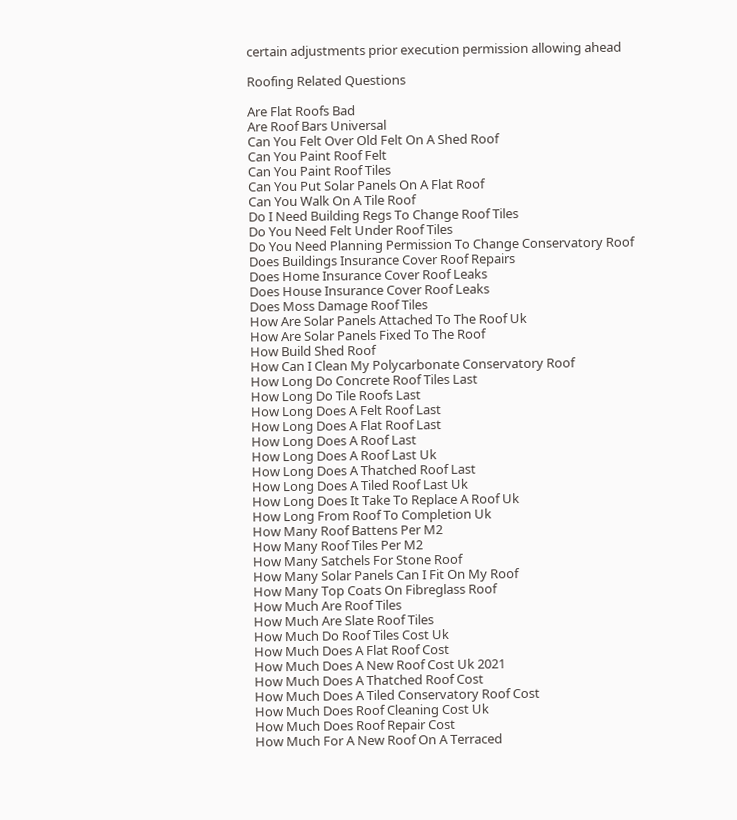certain adjustments prior execution permission allowing ahead

Roofing Related Questions

Are Flat Roofs Bad
Are Roof Bars Universal
Can You Felt Over Old Felt On A Shed Roof
Can You Paint Roof Felt
Can You Paint Roof Tiles
Can You Put Solar Panels On A Flat Roof
Can You Walk On A Tile Roof
Do I Need Building Regs To Change Roof Tiles
Do You Need Felt Under Roof Tiles
Do You Need Planning Permission To Change Conservatory Roof
Does Buildings Insurance Cover Roof Repairs
Does Home Insurance Cover Roof Leaks
Does House Insurance Cover Roof Leaks
Does Moss Damage Roof Tiles
How Are Solar Panels Attached To The Roof Uk
How Are Solar Panels Fixed To The Roof
How Build Shed Roof
How Can I Clean My Polycarbonate Conservatory Roof
How Long Do Concrete Roof Tiles Last
How Long Do Tile Roofs Last
How Long Does A Felt Roof Last
How Long Does A Flat Roof Last
How Long Does A Roof Last
How Long Does A Roof Last Uk
How Long Does A Thatched Roof Last
How Long Does A Tiled Roof Last Uk
How Long Does It Take To Replace A Roof Uk
How Long From Roof To Completion Uk
How Many Roof Battens Per M2
How Many Roof Tiles Per M2
How Many Satchels For Stone Roof
How Many Solar Panels Can I Fit On My Roof
How Many Top Coats On Fibreglass Roof
How Much Are Roof Tiles
How Much Are Slate Roof Tiles
How Much Do Roof Tiles Cost Uk
How Much Does A Flat Roof Cost
How Much Does A New Roof Cost Uk 2021
How Much Does A Thatched Roof Cost
How Much Does A Tiled Conservatory Roof Cost
How Much Does Roof Cleaning Cost Uk
How Much Does Roof Repair Cost
How Much For A New Roof On A Terraced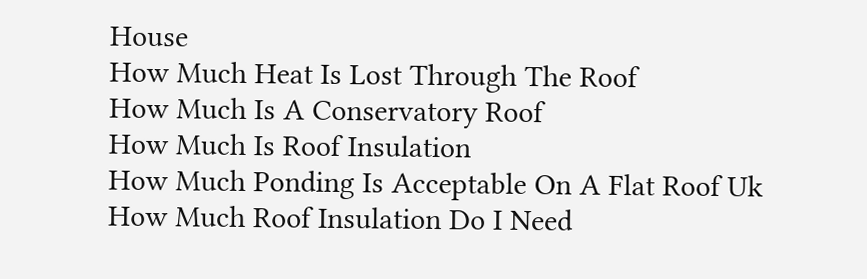House
How Much Heat Is Lost Through The Roof
How Much Is A Conservatory Roof
How Much Is Roof Insulation
How Much Ponding Is Acceptable On A Flat Roof Uk
How Much Roof Insulation Do I Need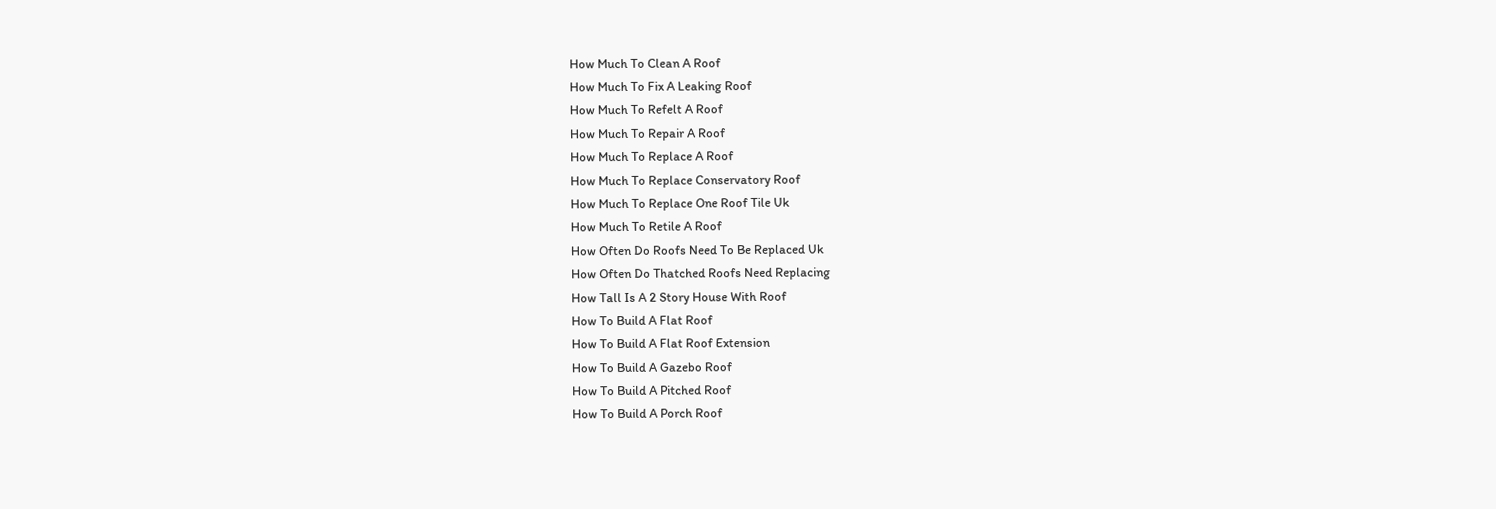How Much To Clean A Roof
How Much To Fix A Leaking Roof
How Much To Refelt A Roof
How Much To Repair A Roof
How Much To Replace A Roof
How Much To Replace Conservatory Roof
How Much To Replace One Roof Tile Uk
How Much To Retile A Roof
How Often Do Roofs Need To Be Replaced Uk
How Often Do Thatched Roofs Need Replacing
How Tall Is A 2 Story House With Roof
How To Build A Flat Roof
How To Build A Flat Roof Extension
How To Build A Gazebo Roof
How To Build A Pitched Roof
How To Build A Porch Roof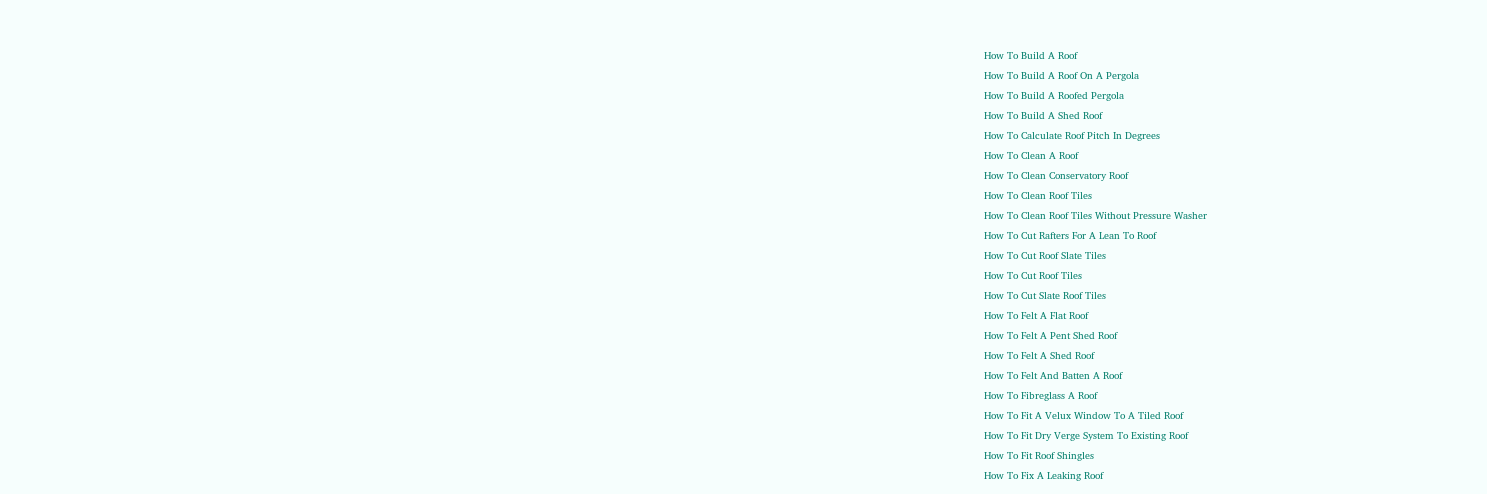How To Build A Roof
How To Build A Roof On A Pergola
How To Build A Roofed Pergola
How To Build A Shed Roof
How To Calculate Roof Pitch In Degrees
How To Clean A Roof
How To Clean Conservatory Roof
How To Clean Roof Tiles
How To Clean Roof Tiles Without Pressure Washer
How To Cut Rafters For A Lean To Roof
How To Cut Roof Slate Tiles
How To Cut Roof Tiles
How To Cut Slate Roof Tiles
How To Felt A Flat Roof
How To Felt A Pent Shed Roof
How To Felt A Shed Roof
How To Felt And Batten A Roof
How To Fibreglass A Roof
How To Fit A Velux Window To A Tiled Roof
How To Fit Dry Verge System To Existing Roof
How To Fit Roof Shingles
How To Fix A Leaking Roof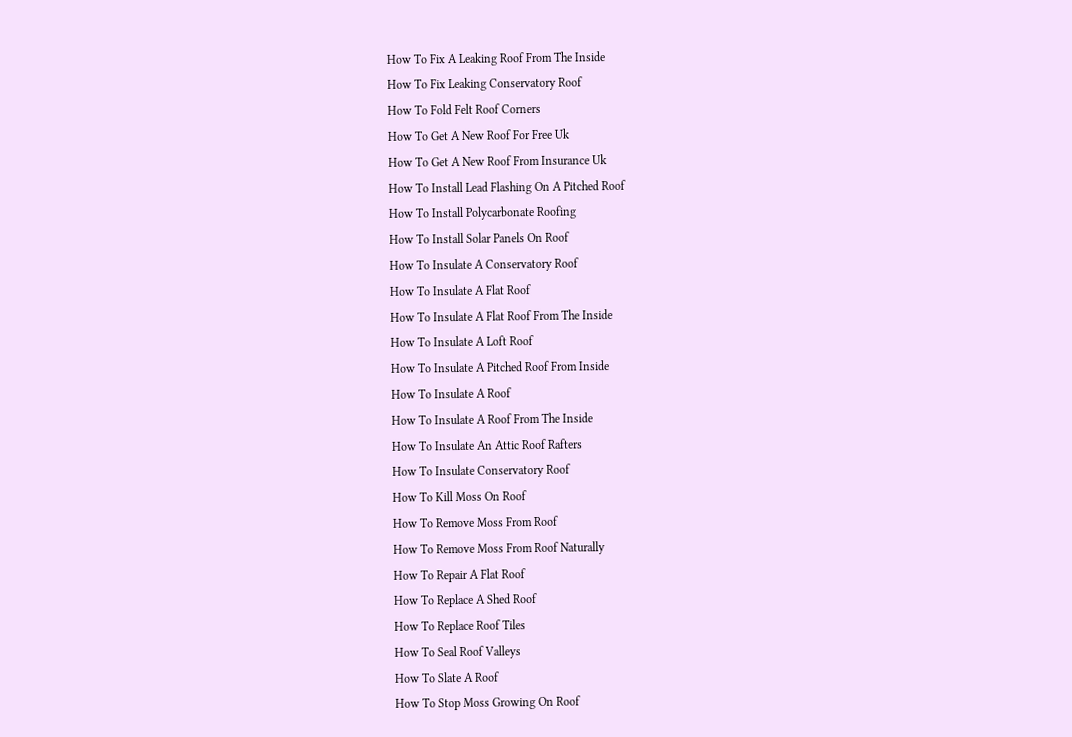How To Fix A Leaking Roof From The Inside
How To Fix Leaking Conservatory Roof
How To Fold Felt Roof Corners
How To Get A New Roof For Free Uk
How To Get A New Roof From Insurance Uk
How To Install Lead Flashing On A Pitched Roof
How To Install Polycarbonate Roofing
How To Install Solar Panels On Roof
How To Insulate A Conservatory Roof
How To Insulate A Flat Roof
How To Insulate A Flat Roof From The Inside
How To Insulate A Loft Roof
How To Insulate A Pitched Roof From Inside
How To Insulate A Roof
How To Insulate A Roof From The Inside
How To Insulate An Attic Roof Rafters
How To Insulate Conservatory Roof
How To Kill Moss On Roof
How To Remove Moss From Roof
How To Remove Moss From Roof Naturally
How To Repair A Flat Roof
How To Replace A Shed Roof
How To Replace Roof Tiles
How To Seal Roof Valleys
How To Slate A Roof
How To Stop Moss Growing On Roof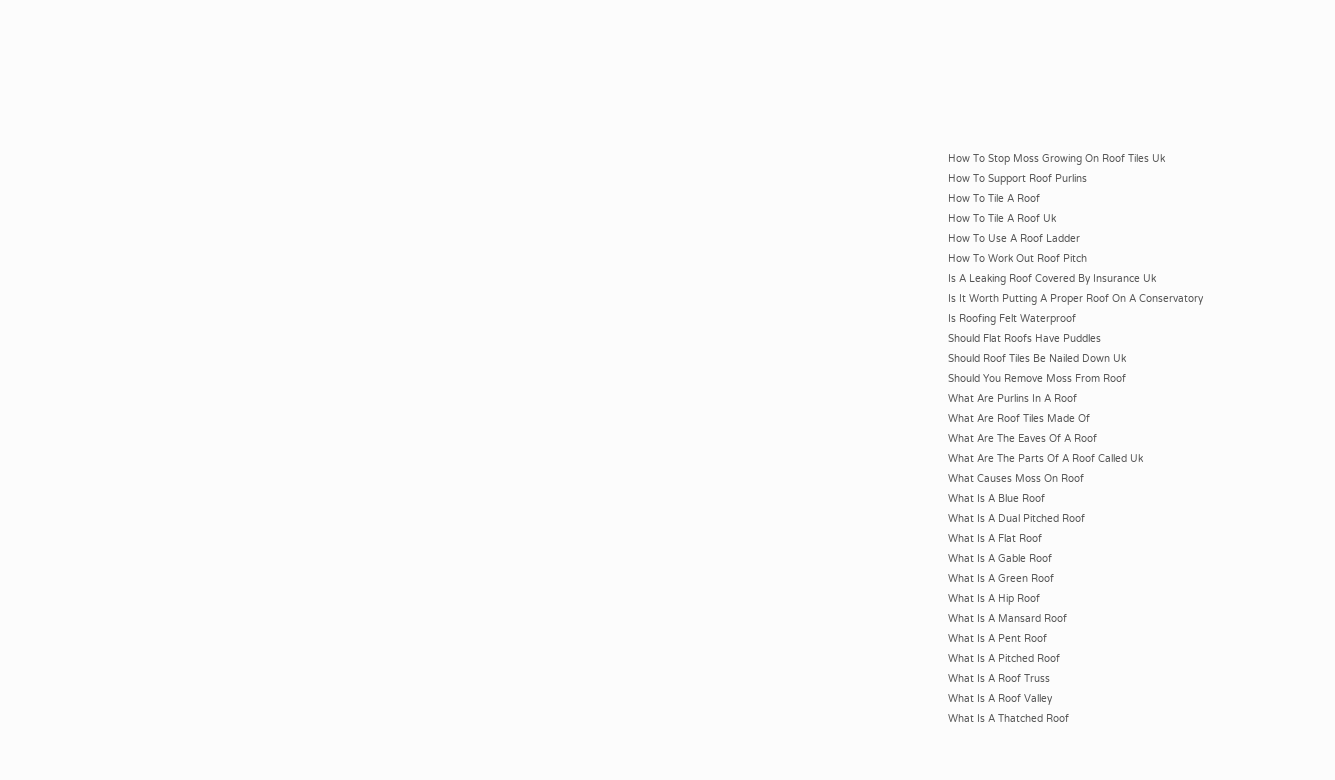How To Stop Moss Growing On Roof Tiles Uk
How To Support Roof Purlins
How To Tile A Roof
How To Tile A Roof Uk
How To Use A Roof Ladder
How To Work Out Roof Pitch
Is A Leaking Roof Covered By Insurance Uk
Is It Worth Putting A Proper Roof On A Conservatory
Is Roofing Felt Waterproof
Should Flat Roofs Have Puddles
Should Roof Tiles Be Nailed Down Uk
Should You Remove Moss From Roof
What Are Purlins In A Roof
What Are Roof Tiles Made Of
What Are The Eaves Of A Roof
What Are The Parts Of A Roof Called Uk
What Causes Moss On Roof
What Is A Blue Roof
What Is A Dual Pitched Roof
What Is A Flat Roof
What Is A Gable Roof
What Is A Green Roof
What Is A Hip Roof
What Is A Mansard Roof
What Is A Pent Roof
What Is A Pitched Roof
What Is A Roof Truss
What Is A Roof Valley
What Is A Thatched Roof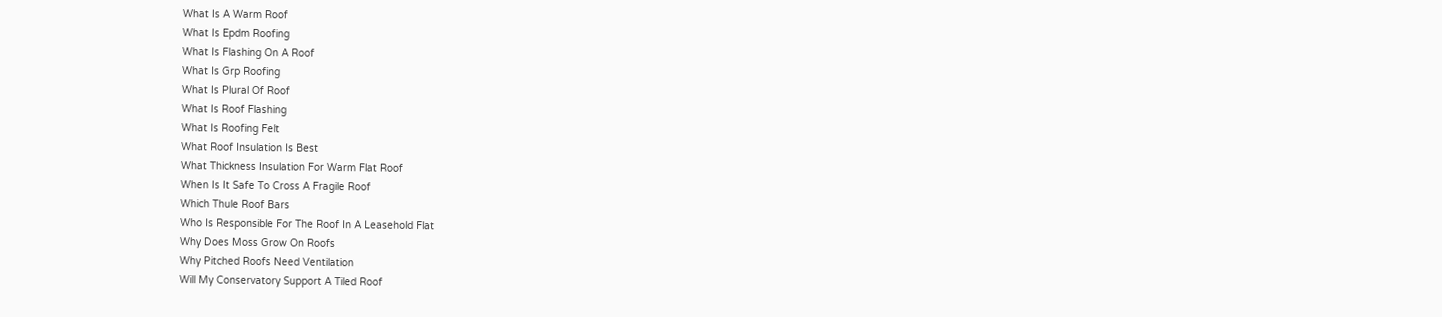What Is A Warm Roof
What Is Epdm Roofing
What Is Flashing On A Roof
What Is Grp Roofing
What Is Plural Of Roof
What Is Roof Flashing
What Is Roofing Felt
What Roof Insulation Is Best
What Thickness Insulation For Warm Flat Roof
When Is It Safe To Cross A Fragile Roof
Which Thule Roof Bars
Who Is Responsible For The Roof In A Leasehold Flat
Why Does Moss Grow On Roofs
Why Pitched Roofs Need Ventilation
Will My Conservatory Support A Tiled Roof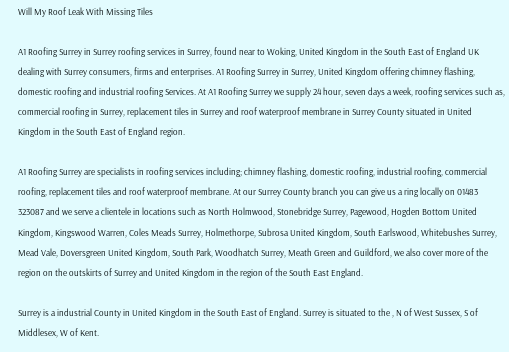Will My Roof Leak With Missing Tiles

A1 Roofing Surrey in Surrey roofing services in Surrey, found near to Woking, United Kingdom in the South East of England UK dealing with Surrey consumers, firms and enterprises. A1 Roofing Surrey in Surrey, United Kingdom offering chimney flashing, domestic roofing and industrial roofing Services. At A1 Roofing Surrey we supply 24 hour, seven days a week, roofing services such as, commercial roofing in Surrey, replacement tiles in Surrey and roof waterproof membrane in Surrey County situated in United Kingdom in the South East of England region.

A1 Roofing Surrey are specialists in roofing services including; chimney flashing, domestic roofing, industrial roofing, commercial roofing, replacement tiles and roof waterproof membrane. At our Surrey County branch you can give us a ring locally on 01483 323087 and we serve a clientele in locations such as North Holmwood, Stonebridge Surrey, Pagewood, Hogden Bottom United Kingdom, Kingswood Warren, Coles Meads Surrey, Holmethorpe, Subrosa United Kingdom, South Earlswood, Whitebushes Surrey, Mead Vale, Doversgreen United Kingdom, South Park, Woodhatch Surrey, Meath Green and Guildford, we also cover more of the region on the outskirts of Surrey and United Kingdom in the region of the South East England.

Surrey is a industrial County in United Kingdom in the South East of England. Surrey is situated to the , N of West Sussex, S of Middlesex, W of Kent.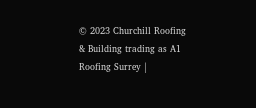© 2023 Churchill Roofing & Building trading as A1 Roofing Surrey |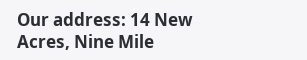Our address: 14 New Acres, Nine Mile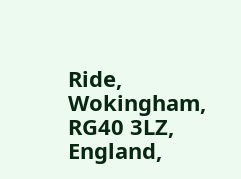Ride, Wokingham, RG40 3LZ, England,